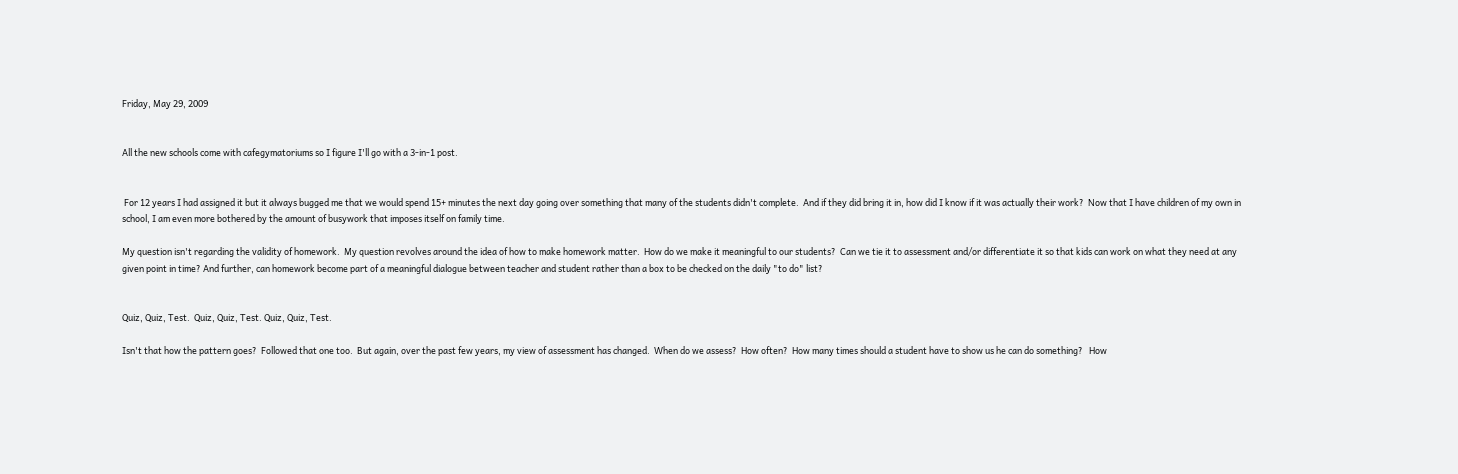Friday, May 29, 2009


All the new schools come with cafegymatoriums so I figure I'll go with a 3-in-1 post.


 For 12 years I had assigned it but it always bugged me that we would spend 15+ minutes the next day going over something that many of the students didn't complete.  And if they did bring it in, how did I know if it was actually their work?  Now that I have children of my own in school, I am even more bothered by the amount of busywork that imposes itself on family time.

My question isn't regarding the validity of homework.  My question revolves around the idea of how to make homework matter.  How do we make it meaningful to our students?  Can we tie it to assessment and/or differentiate it so that kids can work on what they need at any given point in time? And further, can homework become part of a meaningful dialogue between teacher and student rather than a box to be checked on the daily "to do" list?


Quiz, Quiz, Test.  Quiz, Quiz, Test. Quiz, Quiz, Test.

Isn't that how the pattern goes?  Followed that one too.  But again, over the past few years, my view of assessment has changed.  When do we assess?  How often?  How many times should a student have to show us he can do something?   How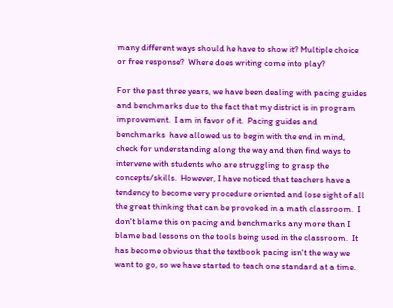many different ways should he have to show it? Multiple choice or free response?  Where does writing come into play?

For the past three years, we have been dealing with pacing guides and benchmarks due to the fact that my district is in program improvement.  I am in favor of it.  Pacing guides and benchmarks  have allowed us to begin with the end in mind, check for understanding along the way and then find ways to intervene with students who are struggling to grasp the concepts/skills.  However, I have noticed that teachers have a tendency to become very procedure oriented and lose sight of all the great thinking that can be provoked in a math classroom.  I don't blame this on pacing and benchmarks any more than I blame bad lessons on the tools being used in the classroom.  It has become obvious that the textbook pacing isn't the way we want to go, so we have started to teach one standard at a time.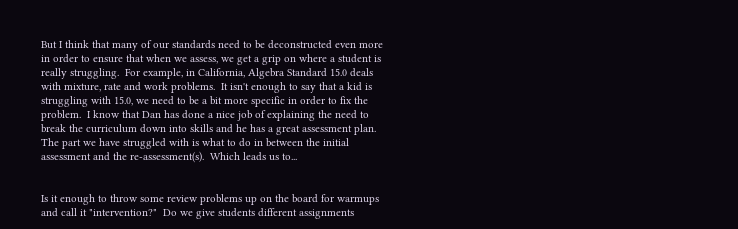But I think that many of our standards need to be deconstructed even more in order to ensure that when we assess, we get a grip on where a student is really struggling.  For example, in California, Algebra Standard 15.0 deals with mixture, rate and work problems.  It isn't enough to say that a kid is struggling with 15.0, we need to be a bit more specific in order to fix the problem.  I know that Dan has done a nice job of explaining the need to break the curriculum down into skills and he has a great assessment plan.  The part we have struggled with is what to do in between the initial assessment and the re-assessment(s).  Which leads us to...


Is it enough to throw some review problems up on the board for warmups and call it "intervention?"  Do we give students different assignments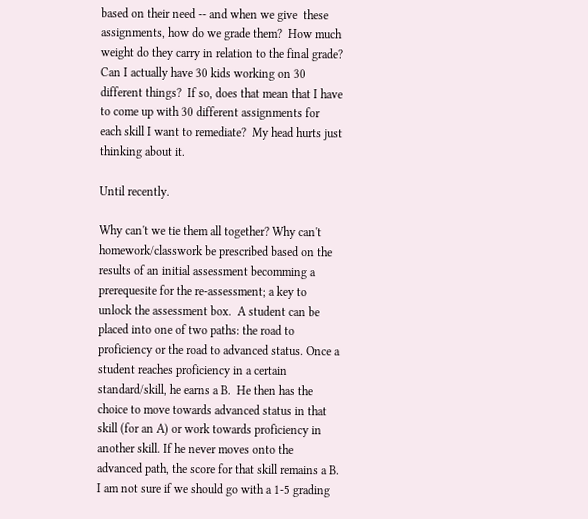based on their need -- and when we give  these assignments, how do we grade them?  How much weight do they carry in relation to the final grade? Can I actually have 30 kids working on 30 different things?  If so, does that mean that I have to come up with 30 different assignments for each skill I want to remediate?  My head hurts just thinking about it.

Until recently.

Why can't we tie them all together? Why can't homework/classwork be prescribed based on the results of an initial assessment becomming a prerequesite for the re-assessment; a key to unlock the assessment box.  A student can be placed into one of two paths: the road to proficiency or the road to advanced status. Once a student reaches proficiency in a certain standard/skill, he earns a B.  He then has the choice to move towards advanced status in that skill (for an A) or work towards proficiency in another skill. If he never moves onto the advanced path, the score for that skill remains a B.  I am not sure if we should go with a 1-5 grading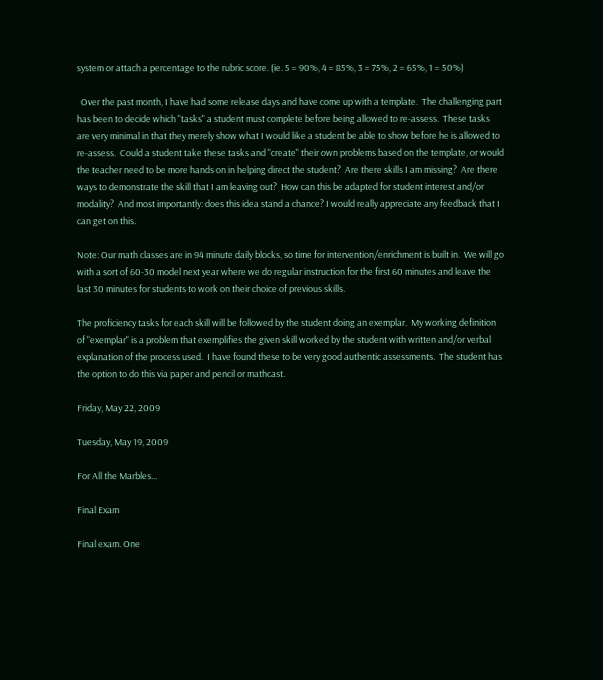system or attach a percentage to the rubric score. (ie. 5 = 90%, 4 = 85%, 3 = 75%, 2 = 65%, 1 = 50%)

  Over the past month, I have had some release days and have come up with a template.  The challenging part has been to decide which "tasks" a student must complete before being allowed to re-assess.  These tasks are very minimal in that they merely show what I would like a student be able to show before he is allowed to re-assess.  Could a student take these tasks and "create" their own problems based on the template, or would the teacher need to be more hands on in helping direct the student?  Are there skills I am missing?  Are there ways to demonstrate the skill that I am leaving out?  How can this be adapted for student interest and/or modality?  And most importantly: does this idea stand a chance? I would really appreciate any feedback that I can get on this.

Note: Our math classes are in 94 minute daily blocks, so time for intervention/enrichment is built in.  We will go with a sort of 60-30 model next year where we do regular instruction for the first 60 minutes and leave the last 30 minutes for students to work on their choice of previous skills.

The proficiency tasks for each skill will be followed by the student doing an exemplar.  My working definition of "exemplar" is a problem that exemplifies the given skill worked by the student with written and/or verbal explanation of the process used.  I have found these to be very good authentic assessments.  The student has the option to do this via paper and pencil or mathcast.

Friday, May 22, 2009

Tuesday, May 19, 2009

For All the Marbles...

Final Exam

Final exam. One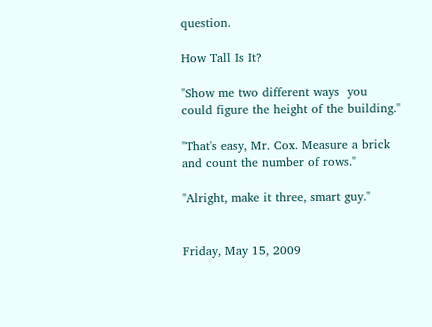question.

How Tall Is It?

"Show me two different ways  you could figure the height of the building."

"That's easy, Mr. Cox. Measure a brick and count the number of rows."

"Alright, make it three, smart guy."


Friday, May 15, 2009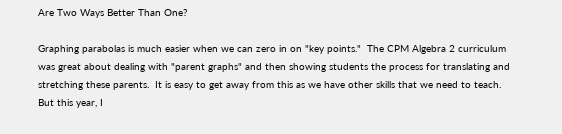Are Two Ways Better Than One?

Graphing parabolas is much easier when we can zero in on "key points."  The CPM Algebra 2 curriculum was great about dealing with "parent graphs" and then showing students the process for translating and stretching these parents.  It is easy to get away from this as we have other skills that we need to teach.  But this year, I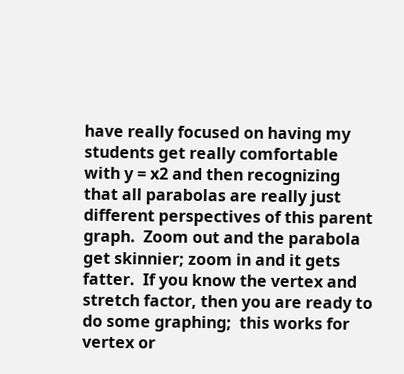have really focused on having my students get really comfortable with y = x2 and then recognizing that all parabolas are really just different perspectives of this parent graph.  Zoom out and the parabola get skinnier; zoom in and it gets fatter.  If you know the vertex and stretch factor, then you are ready to do some graphing;  this works for vertex or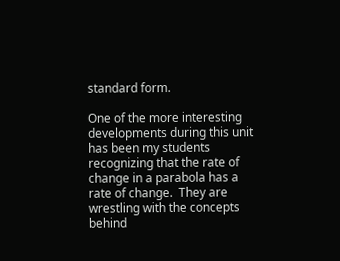standard form.

One of the more interesting developments during this unit has been my students recognizing that the rate of change in a parabola has a rate of change.  They are wrestling with the concepts behind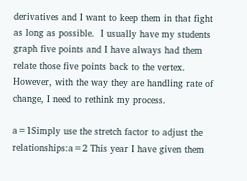derivatives and I want to keep them in that fight as long as possible.  I usually have my students graph five points and I have always had them relate those five points back to the vertex.  However, with the way they are handling rate of change, I need to rethink my process.

a=1Simply use the stretch factor to adjust the relationships:a=2 This year I have given them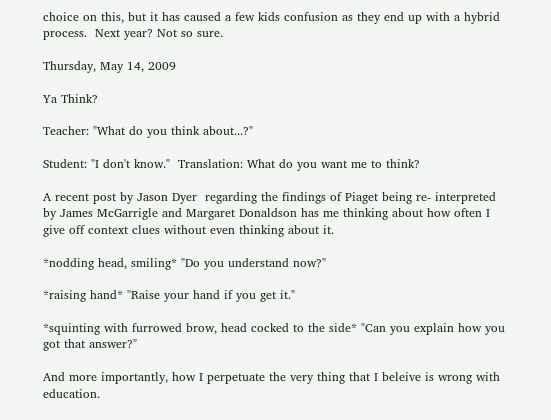choice on this, but it has caused a few kids confusion as they end up with a hybrid process.  Next year? Not so sure.

Thursday, May 14, 2009

Ya Think?

Teacher: "What do you think about...?"

Student: "I don't know."  Translation: What do you want me to think?

A recent post by Jason Dyer  regarding the findings of Piaget being re- interpreted by James McGarrigle and Margaret Donaldson has me thinking about how often I give off context clues without even thinking about it.

*nodding head, smiling* "Do you understand now?"

*raising hand* "Raise your hand if you get it."

*squinting with furrowed brow, head cocked to the side* "Can you explain how you got that answer?"

And more importantly, how I perpetuate the very thing that I beleive is wrong with education.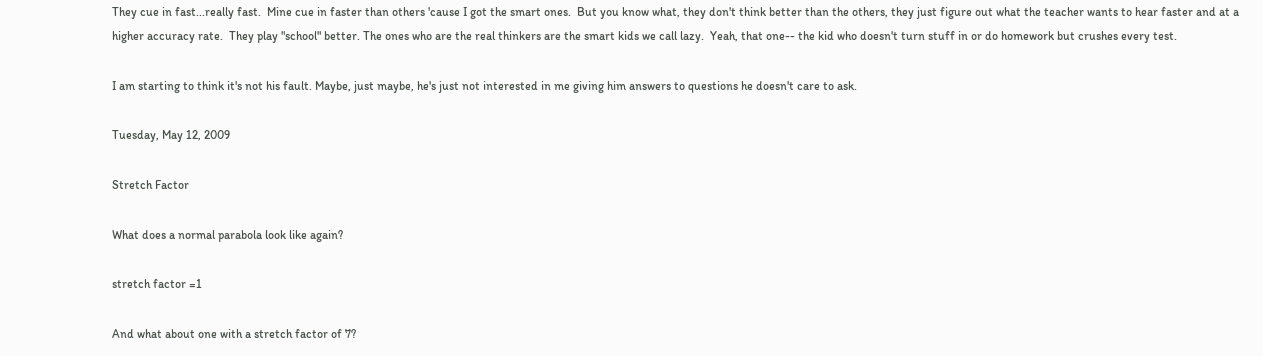They cue in fast...really fast.  Mine cue in faster than others 'cause I got the smart ones.  But you know what, they don't think better than the others, they just figure out what the teacher wants to hear faster and at a higher accuracy rate.  They play "school" better. The ones who are the real thinkers are the smart kids we call lazy.  Yeah, that one-- the kid who doesn't turn stuff in or do homework but crushes every test.

I am starting to think it's not his fault. Maybe, just maybe, he's just not interested in me giving him answers to questions he doesn't care to ask.

Tuesday, May 12, 2009

Stretch Factor

What does a normal parabola look like again?

stretch factor =1

And what about one with a stretch factor of 7?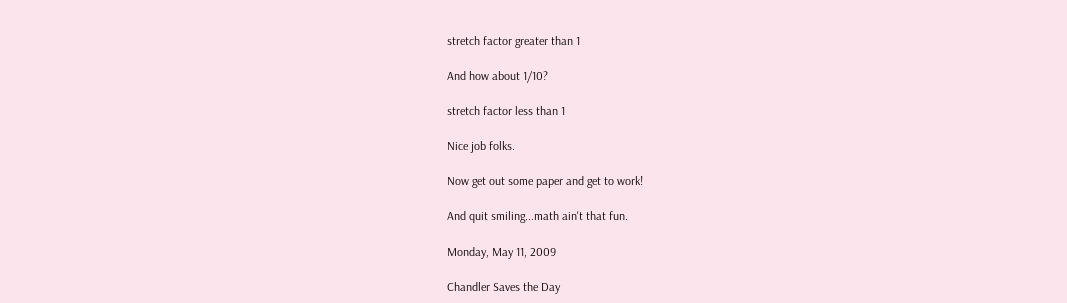stretch factor greater than 1

And how about 1/10?

stretch factor less than 1

Nice job folks.

Now get out some paper and get to work!

And quit smiling...math ain't that fun.

Monday, May 11, 2009

Chandler Saves the Day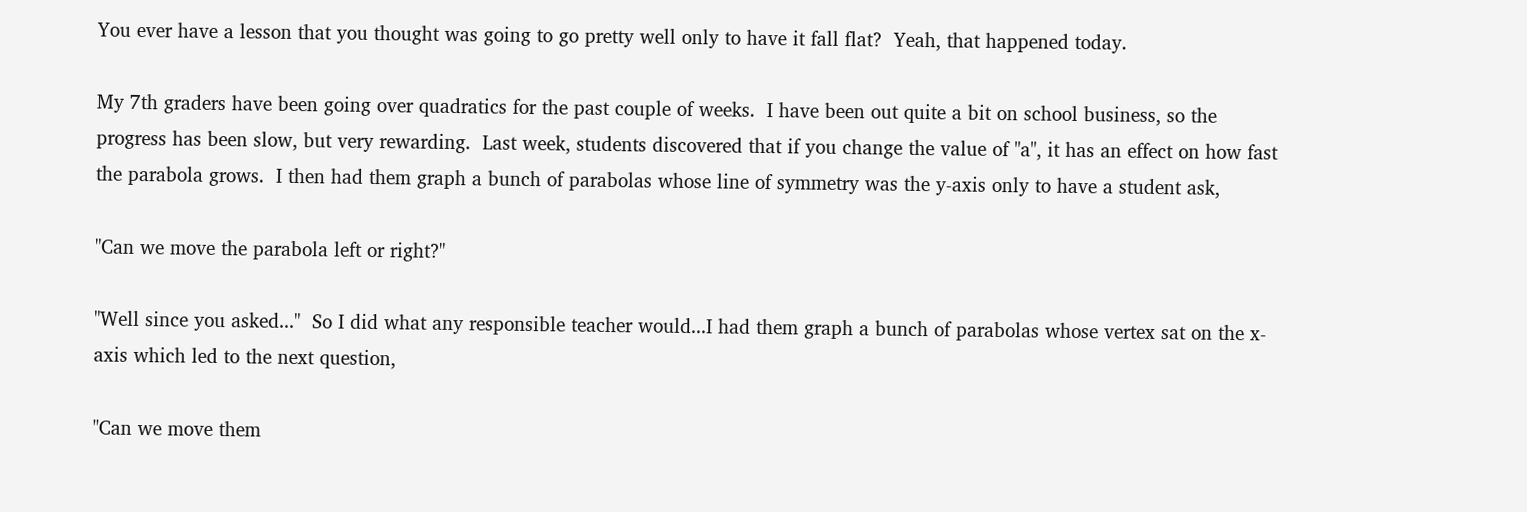You ever have a lesson that you thought was going to go pretty well only to have it fall flat?  Yeah, that happened today.

My 7th graders have been going over quadratics for the past couple of weeks.  I have been out quite a bit on school business, so the progress has been slow, but very rewarding.  Last week, students discovered that if you change the value of "a", it has an effect on how fast the parabola grows.  I then had them graph a bunch of parabolas whose line of symmetry was the y-axis only to have a student ask,

"Can we move the parabola left or right?"

"Well since you asked..."  So I did what any responsible teacher would...I had them graph a bunch of parabolas whose vertex sat on the x-axis which led to the next question,

"Can we move them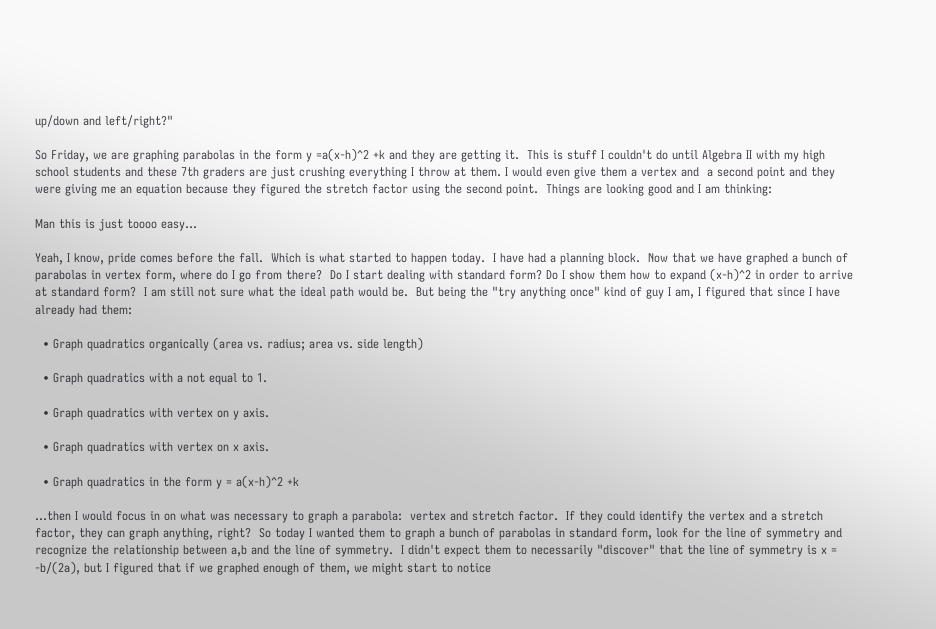up/down and left/right?"

So Friday, we are graphing parabolas in the form y =a(x-h)^2 +k and they are getting it.  This is stuff I couldn't do until Algebra II with my high school students and these 7th graders are just crushing everything I throw at them. I would even give them a vertex and  a second point and they were giving me an equation because they figured the stretch factor using the second point.  Things are looking good and I am thinking:

Man this is just toooo easy...

Yeah, I know, pride comes before the fall.  Which is what started to happen today.  I have had a planning block.  Now that we have graphed a bunch of parabolas in vertex form, where do I go from there?  Do I start dealing with standard form? Do I show them how to expand (x-h)^2 in order to arrive at standard form?  I am still not sure what the ideal path would be.  But being the "try anything once" kind of guy I am, I figured that since I have already had them:

  • Graph quadratics organically (area vs. radius; area vs. side length)

  • Graph quadratics with a not equal to 1.

  • Graph quadratics with vertex on y axis.

  • Graph quadratics with vertex on x axis.

  • Graph quadratics in the form y = a(x-h)^2 +k

...then I would focus in on what was necessary to graph a parabola:  vertex and stretch factor.  If they could identify the vertex and a stretch factor, they can graph anything, right?  So today I wanted them to graph a bunch of parabolas in standard form, look for the line of symmetry and recognize the relationship between a,b and the line of symmetry.  I didn't expect them to necessarily "discover" that the line of symmetry is x = -b/(2a), but I figured that if we graphed enough of them, we might start to notice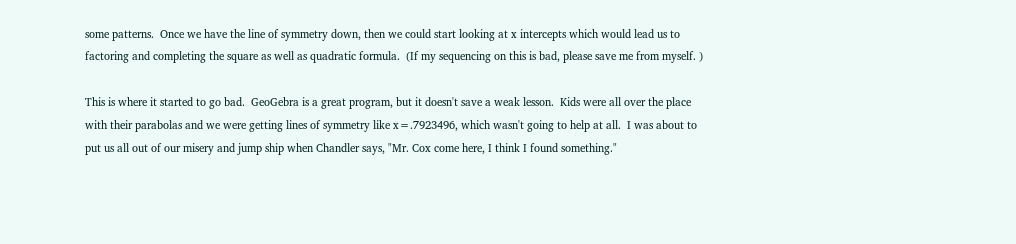some patterns.  Once we have the line of symmetry down, then we could start looking at x intercepts which would lead us to factoring and completing the square as well as quadratic formula.  (If my sequencing on this is bad, please save me from myself. )

This is where it started to go bad.  GeoGebra is a great program, but it doesn't save a weak lesson.  Kids were all over the place with their parabolas and we were getting lines of symmetry like x=.7923496, which wasn't going to help at all.  I was about to put us all out of our misery and jump ship when Chandler says, "Mr. Cox come here, I think I found something."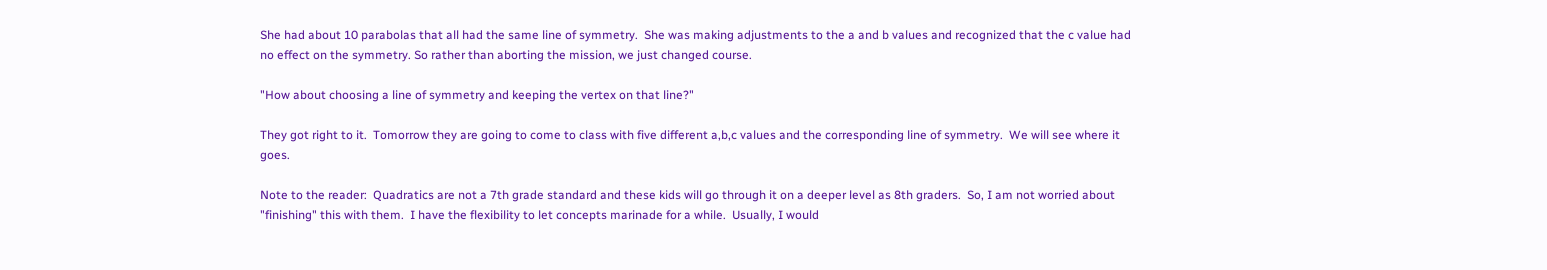She had about 10 parabolas that all had the same line of symmetry.  She was making adjustments to the a and b values and recognized that the c value had no effect on the symmetry. So rather than aborting the mission, we just changed course.

"How about choosing a line of symmetry and keeping the vertex on that line?"

They got right to it.  Tomorrow they are going to come to class with five different a,b,c values and the corresponding line of symmetry.  We will see where it goes.

Note to the reader:  Quadratics are not a 7th grade standard and these kids will go through it on a deeper level as 8th graders.  So, I am not worried about "finishing" this with them.  I have the flexibility to let concepts marinade for a while.  Usually, I would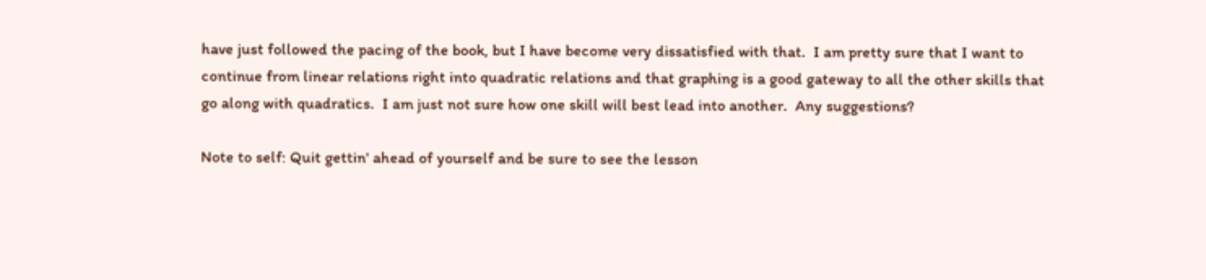have just followed the pacing of the book, but I have become very dissatisfied with that.  I am pretty sure that I want to continue from linear relations right into quadratic relations and that graphing is a good gateway to all the other skills that go along with quadratics.  I am just not sure how one skill will best lead into another.  Any suggestions?

Note to self: Quit gettin' ahead of yourself and be sure to see the lesson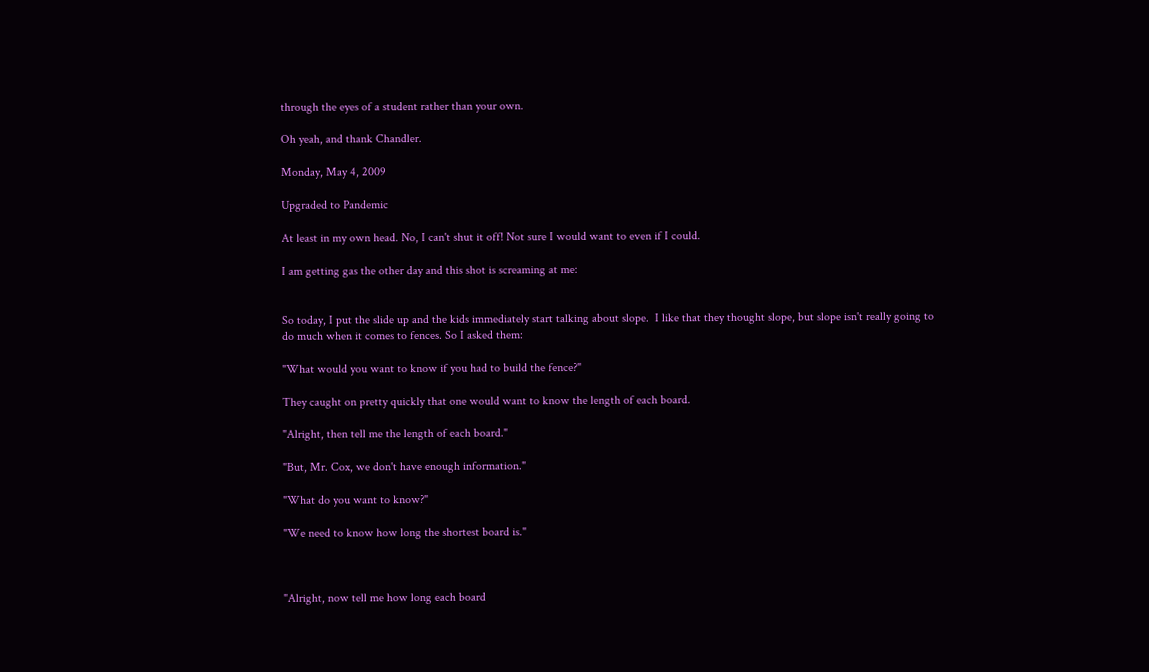through the eyes of a student rather than your own.

Oh yeah, and thank Chandler.

Monday, May 4, 2009

Upgraded to Pandemic

At least in my own head. No, I can't shut it off! Not sure I would want to even if I could.

I am getting gas the other day and this shot is screaming at me:


So today, I put the slide up and the kids immediately start talking about slope.  I like that they thought slope, but slope isn't really going to do much when it comes to fences. So I asked them:

"What would you want to know if you had to build the fence?"

They caught on pretty quickly that one would want to know the length of each board.

"Alright, then tell me the length of each board."

"But, Mr. Cox, we don't have enough information."

"What do you want to know?"

"We need to know how long the shortest board is."



"Alright, now tell me how long each board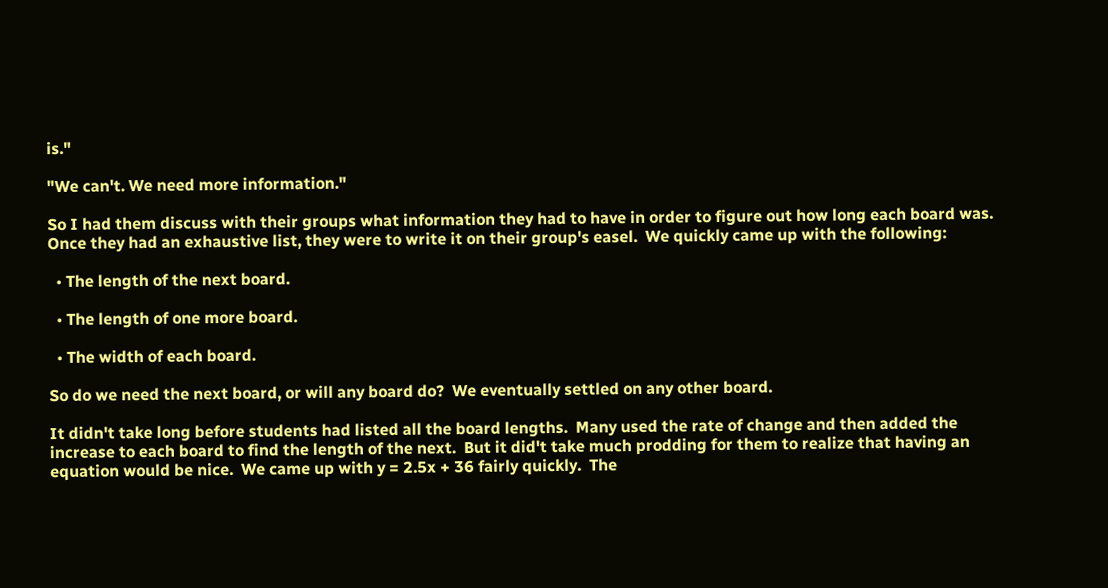is."

"We can't. We need more information."

So I had them discuss with their groups what information they had to have in order to figure out how long each board was.  Once they had an exhaustive list, they were to write it on their group's easel.  We quickly came up with the following:

  • The length of the next board.

  • The length of one more board.

  • The width of each board.

So do we need the next board, or will any board do?  We eventually settled on any other board.

It didn't take long before students had listed all the board lengths.  Many used the rate of change and then added the increase to each board to find the length of the next.  But it did't take much prodding for them to realize that having an equation would be nice.  We came up with y = 2.5x + 36 fairly quickly.  The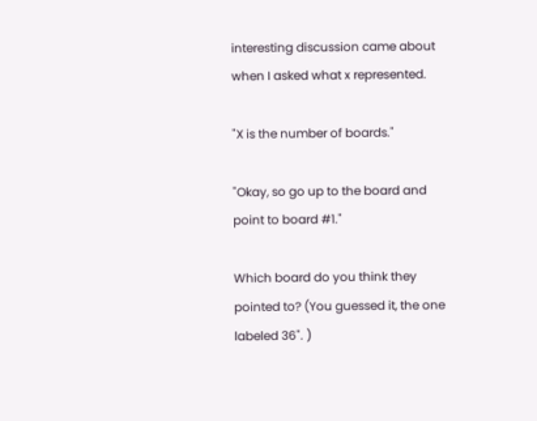interesting discussion came about when I asked what x represented.

"X is the number of boards."

"Okay, so go up to the board and point to board #1."

Which board do you think they pointed to? (You guessed it, the one labeled 36". )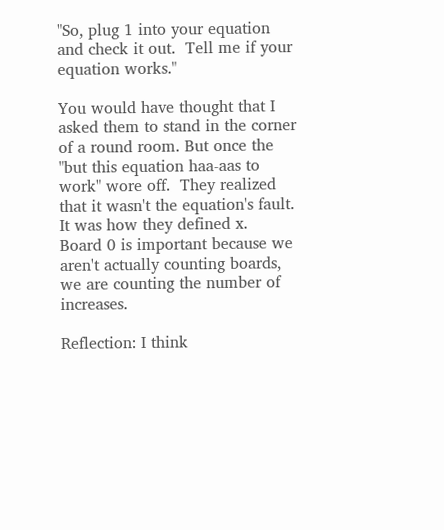"So, plug 1 into your equation and check it out.  Tell me if your equation works."

You would have thought that I asked them to stand in the corner of a round room. But once the "but this equation haa-aas to work" wore off.  They realized that it wasn't the equation's fault.  It was how they defined x.  Board 0 is important because we aren't actually counting boards, we are counting the number of increases.

Reflection: I think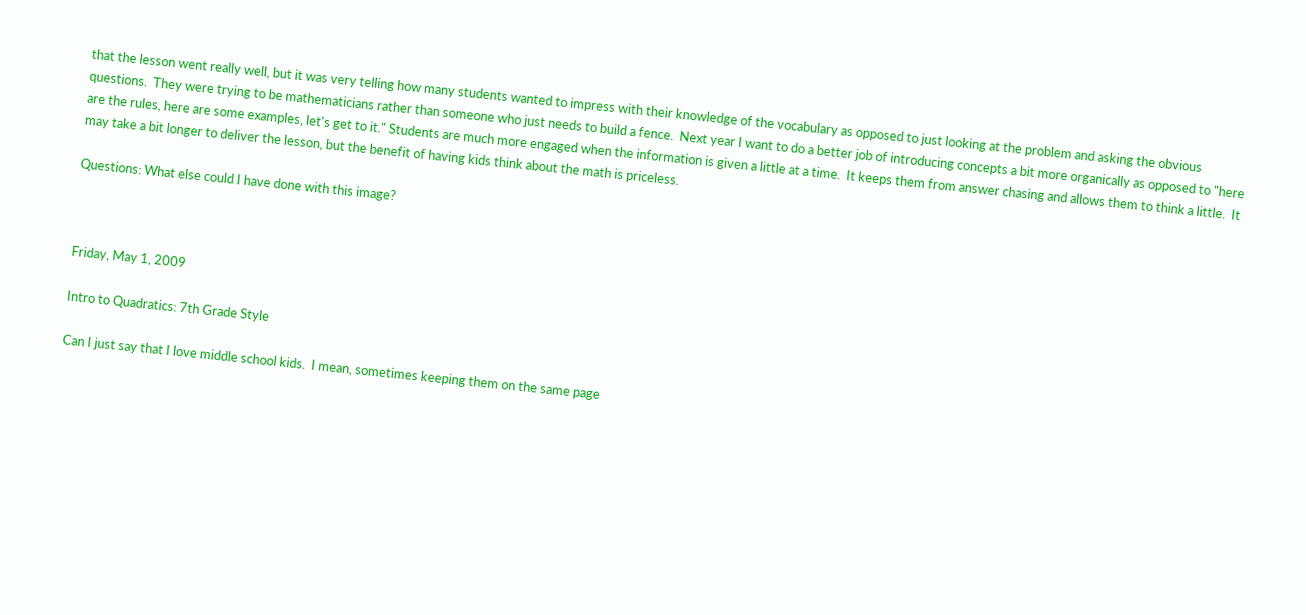that the lesson went really well, but it was very telling how many students wanted to impress with their knowledge of the vocabulary as opposed to just looking at the problem and asking the obvious questions.  They were trying to be mathematicians rather than someone who just needs to build a fence.  Next year I want to do a better job of introducing concepts a bit more organically as opposed to "here are the rules, here are some examples, let's get to it." Students are much more engaged when the information is given a little at a time.  It keeps them from answer chasing and allows them to think a little.  It may take a bit longer to deliver the lesson, but the benefit of having kids think about the math is priceless.

Questions: What else could I have done with this image?



Friday, May 1, 2009

Intro to Quadratics: 7th Grade Style

Can I just say that I love middle school kids.  I mean, sometimes keeping them on the same page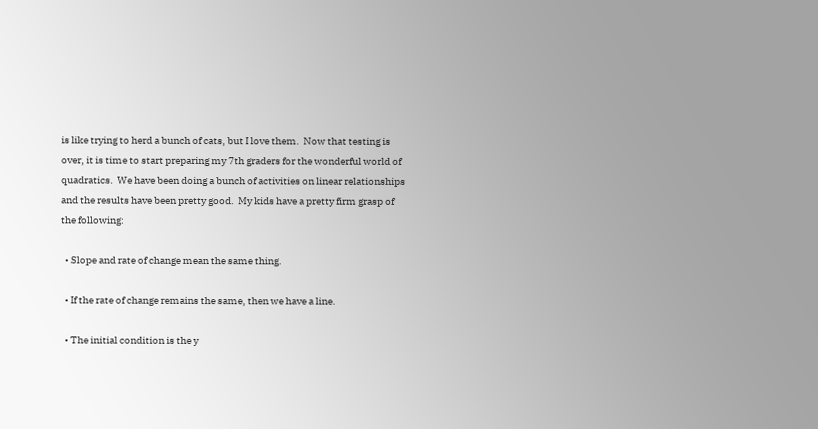is like trying to herd a bunch of cats, but I love them.  Now that testing is over, it is time to start preparing my 7th graders for the wonderful world of quadratics.  We have been doing a bunch of activities on linear relationships and the results have been pretty good.  My kids have a pretty firm grasp of the following:

  • Slope and rate of change mean the same thing.

  • If the rate of change remains the same, then we have a line.

  • The initial condition is the y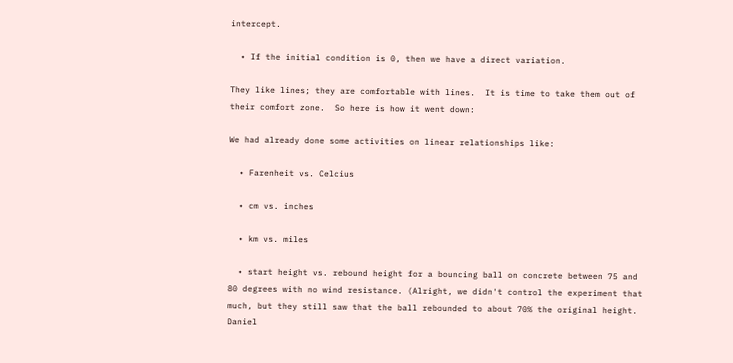intercept.

  • If the initial condition is 0, then we have a direct variation.

They like lines; they are comfortable with lines.  It is time to take them out of their comfort zone.  So here is how it went down:

We had already done some activities on linear relationships like:

  • Farenheit vs. Celcius

  • cm vs. inches

  • km vs. miles

  • start height vs. rebound height for a bouncing ball on concrete between 75 and 80 degrees with no wind resistance. (Alright, we didn't control the experiment that much, but they still saw that the ball rebounded to about 70% the original height.  Daniel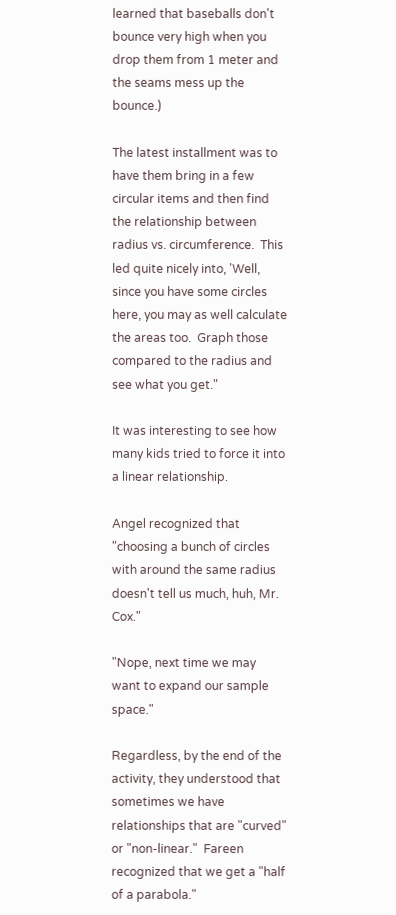learned that baseballs don't bounce very high when you drop them from 1 meter and the seams mess up the bounce.)

The latest installment was to have them bring in a few circular items and then find the relationship between radius vs. circumference.  This led quite nicely into, 'Well, since you have some circles here, you may as well calculate the areas too.  Graph those compared to the radius and see what you get."

It was interesting to see how many kids tried to force it into a linear relationship.

Angel recognized that "choosing a bunch of circles with around the same radius doesn't tell us much, huh, Mr. Cox."

"Nope, next time we may want to expand our sample space."

Regardless, by the end of the activity, they understood that sometimes we have relationships that are "curved" or "non-linear."  Fareen recognized that we get a "half of a parabola."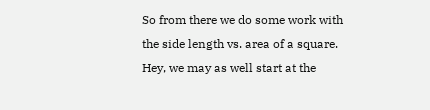So from there we do some work with the side length vs. area of a square.  Hey, we may as well start at the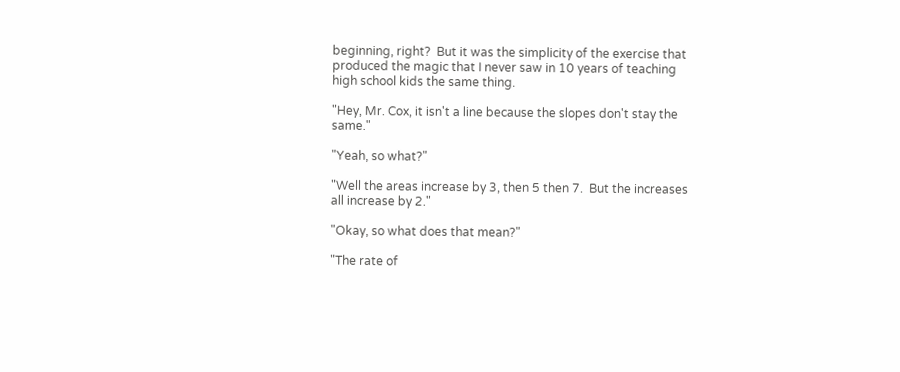beginning, right?  But it was the simplicity of the exercise that produced the magic that I never saw in 10 years of teaching high school kids the same thing.

"Hey, Mr. Cox, it isn't a line because the slopes don't stay the same."

"Yeah, so what?"

"Well the areas increase by 3, then 5 then 7.  But the increases all increase by 2."

"Okay, so what does that mean?"

"The rate of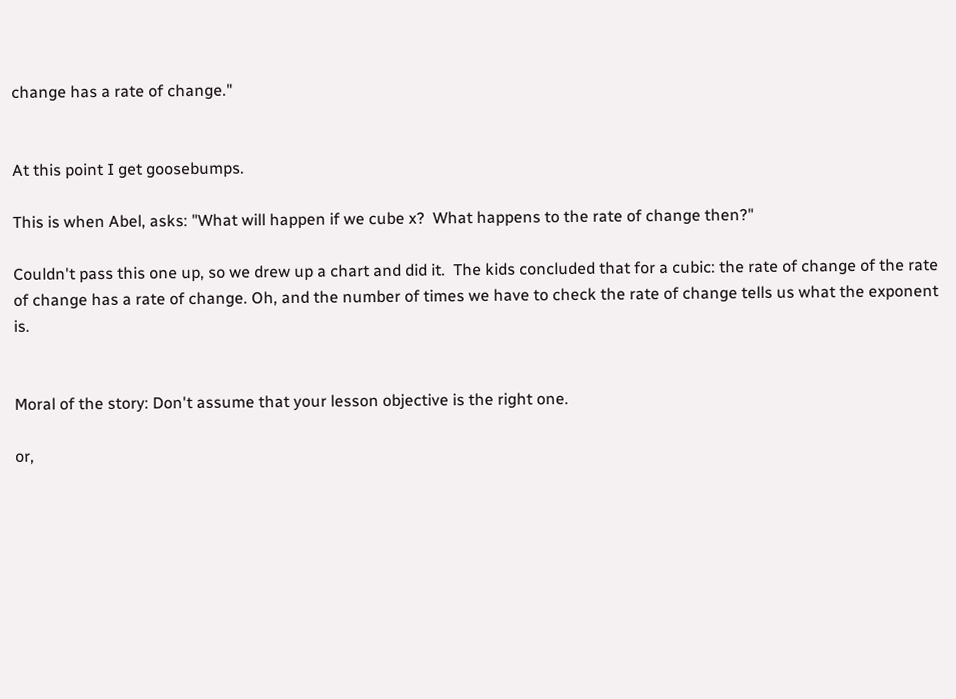change has a rate of change."


At this point I get goosebumps.

This is when Abel, asks: "What will happen if we cube x?  What happens to the rate of change then?"

Couldn't pass this one up, so we drew up a chart and did it.  The kids concluded that for a cubic: the rate of change of the rate of change has a rate of change. Oh, and the number of times we have to check the rate of change tells us what the exponent is.


Moral of the story: Don't assume that your lesson objective is the right one.

or,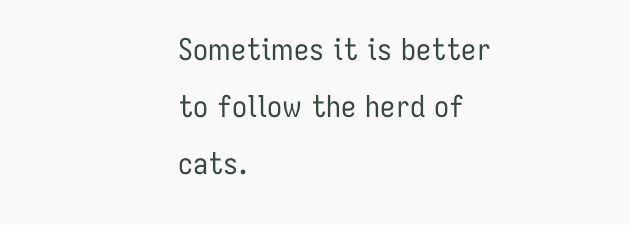Sometimes it is better to follow the herd of cats.